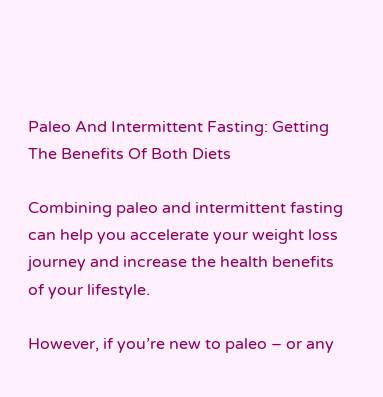Paleo And Intermittent Fasting: Getting The Benefits Of Both Diets

Combining paleo and intermittent fasting can help you accelerate your weight loss journey and increase the health benefits of your lifestyle.

However, if you’re new to paleo – or any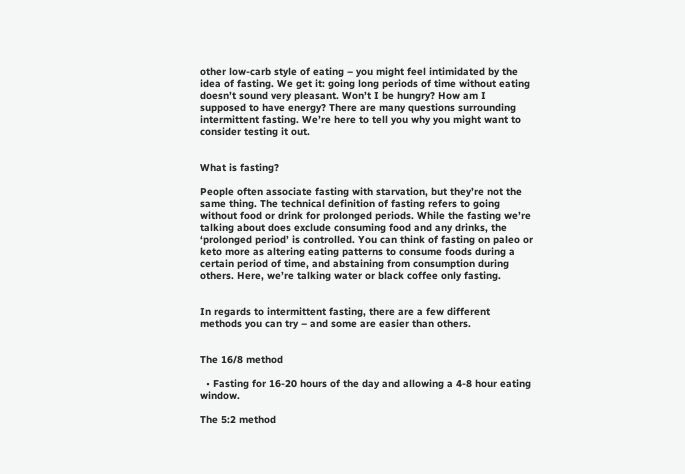other low-carb style of eating – you might feel intimidated by the idea of fasting. We get it: going long periods of time without eating doesn’t sound very pleasant. Won’t I be hungry? How am I supposed to have energy? There are many questions surrounding intermittent fasting. We’re here to tell you why you might want to consider testing it out.


What is fasting?

People often associate fasting with starvation, but they’re not the same thing. The technical definition of fasting refers to going without food or drink for prolonged periods. While the fasting we’re talking about does exclude consuming food and any drinks, the ‘prolonged period’ is controlled. You can think of fasting on paleo or keto more as altering eating patterns to consume foods during a certain period of time, and abstaining from consumption during others. Here, we’re talking water or black coffee only fasting.


In regards to intermittent fasting, there are a few different methods you can try – and some are easier than others.


The 16/8 method

  • Fasting for 16-20 hours of the day and allowing a 4-8 hour eating window.

The 5:2 method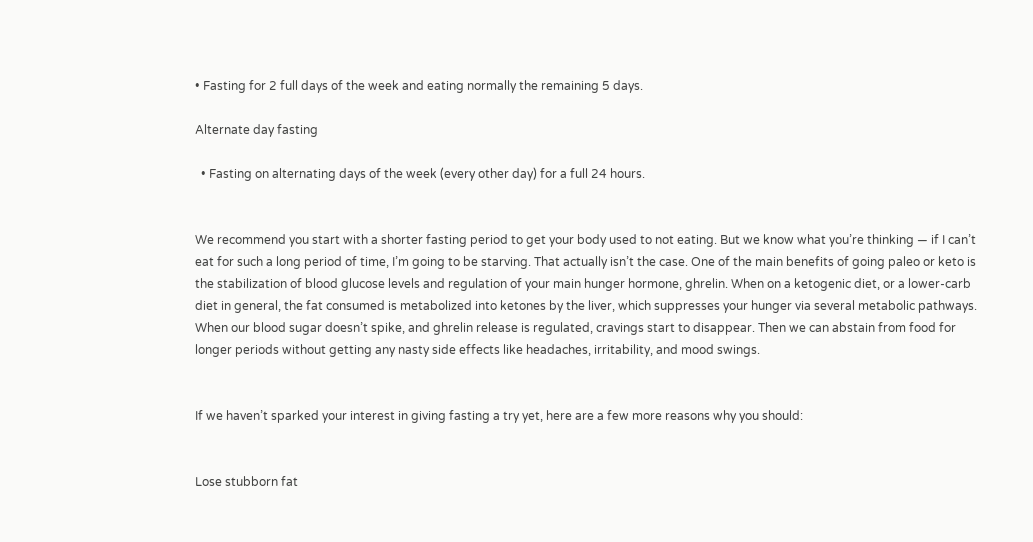• Fasting for 2 full days of the week and eating normally the remaining 5 days.

Alternate day fasting

  • Fasting on alternating days of the week (every other day) for a full 24 hours.


We recommend you start with a shorter fasting period to get your body used to not eating. But we know what you’re thinking — if I can’t eat for such a long period of time, I’m going to be starving. That actually isn’t the case. One of the main benefits of going paleo or keto is the stabilization of blood glucose levels and regulation of your main hunger hormone, ghrelin. When on a ketogenic diet, or a lower-carb diet in general, the fat consumed is metabolized into ketones by the liver, which suppresses your hunger via several metabolic pathways. When our blood sugar doesn’t spike, and ghrelin release is regulated, cravings start to disappear. Then we can abstain from food for longer periods without getting any nasty side effects like headaches, irritability, and mood swings.


If we haven’t sparked your interest in giving fasting a try yet, here are a few more reasons why you should:


Lose stubborn fat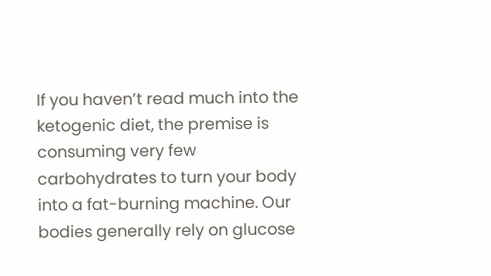If you haven’t read much into the ketogenic diet, the premise is consuming very few carbohydrates to turn your body into a fat-burning machine. Our bodies generally rely on glucose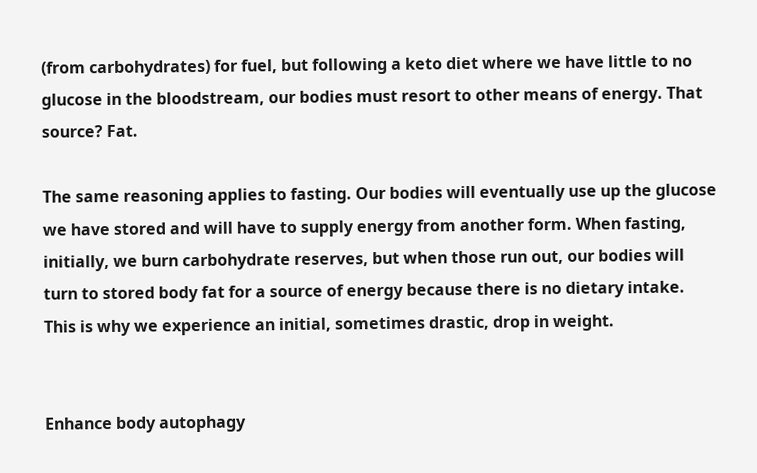(from carbohydrates) for fuel, but following a keto diet where we have little to no glucose in the bloodstream, our bodies must resort to other means of energy. That source? Fat.

The same reasoning applies to fasting. Our bodies will eventually use up the glucose we have stored and will have to supply energy from another form. When fasting, initially, we burn carbohydrate reserves, but when those run out, our bodies will turn to stored body fat for a source of energy because there is no dietary intake. This is why we experience an initial, sometimes drastic, drop in weight.


Enhance body autophagy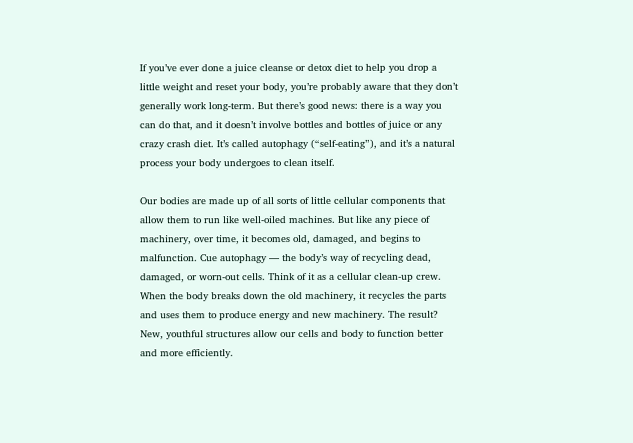If you’ve ever done a juice cleanse or detox diet to help you drop a little weight and reset your body, you’re probably aware that they don’t generally work long-term. But there’s good news: there is a way you can do that, and it doesn’t involve bottles and bottles of juice or any crazy crash diet. It’s called autophagy (“self-eating”), and it’s a natural process your body undergoes to clean itself.

Our bodies are made up of all sorts of little cellular components that allow them to run like well-oiled machines. But like any piece of machinery, over time, it becomes old, damaged, and begins to malfunction. Cue autophagy — the body’s way of recycling dead, damaged, or worn-out cells. Think of it as a cellular clean-up crew. When the body breaks down the old machinery, it recycles the parts and uses them to produce energy and new machinery. The result? New, youthful structures allow our cells and body to function better and more efficiently.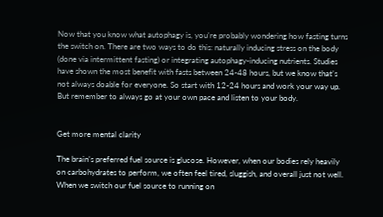Now that you know what autophagy is, you’re probably wondering how fasting turns the switch on. There are two ways to do this: naturally inducing stress on the body (done via intermittent fasting) or integrating autophagy-inducing nutrients. Studies have shown the most benefit with fasts between 24-48 hours, but we know that’s not always doable for everyone. So start with 12-24 hours and work your way up. But remember to always go at your own pace and listen to your body.


Get more mental clarity

The brain’s preferred fuel source is glucose. However, when our bodies rely heavily on carbohydrates to perform, we often feel tired, sluggish, and overall just not well. When we switch our fuel source to running on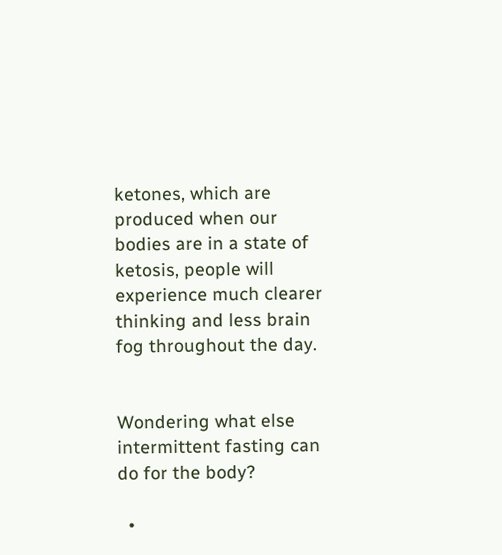ketones, which are produced when our bodies are in a state of ketosis, people will experience much clearer thinking and less brain fog throughout the day.


Wondering what else intermittent fasting can do for the body?

  •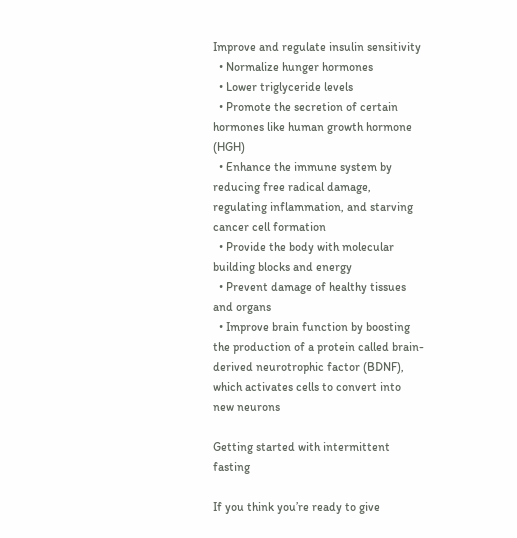Improve and regulate insulin sensitivity
  • Normalize hunger hormones
  • Lower triglyceride levels
  • Promote the secretion of certain hormones like human growth hormone (HGH)
  • Enhance the immune system by reducing free radical damage, regulating inflammation, and starving cancer cell formation
  • Provide the body with molecular building blocks and energy
  • Prevent damage of healthy tissues and organs
  • Improve brain function by boosting the production of a protein called brain-derived neurotrophic factor (BDNF), which activates cells to convert into new neurons

Getting started with intermittent fasting

If you think you’re ready to give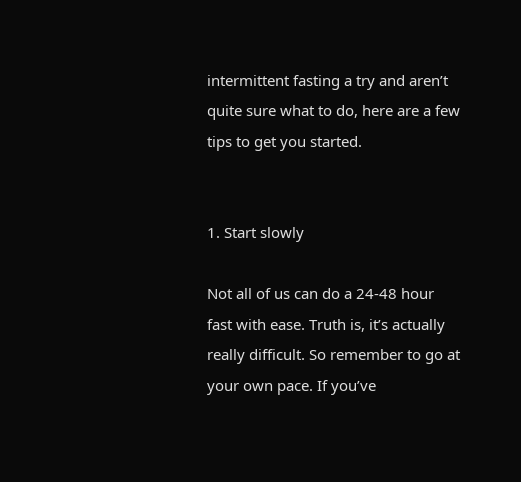intermittent fasting a try and aren’t quite sure what to do, here are a few tips to get you started.


1. Start slowly

Not all of us can do a 24-48 hour fast with ease. Truth is, it’s actually really difficult. So remember to go at your own pace. If you’ve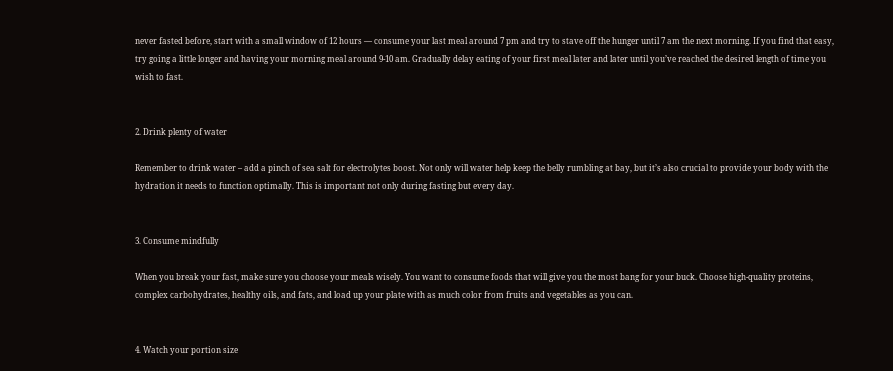never fasted before, start with a small window of 12 hours — consume your last meal around 7 pm and try to stave off the hunger until 7 am the next morning. If you find that easy, try going a little longer and having your morning meal around 9-10 am. Gradually delay eating of your first meal later and later until you’ve reached the desired length of time you wish to fast.


2. Drink plenty of water

Remember to drink water – add a pinch of sea salt for electrolytes boost. Not only will water help keep the belly rumbling at bay, but it’s also crucial to provide your body with the hydration it needs to function optimally. This is important not only during fasting but every day.


3. Consume mindfully

When you break your fast, make sure you choose your meals wisely. You want to consume foods that will give you the most bang for your buck. Choose high-quality proteins, complex carbohydrates, healthy oils, and fats, and load up your plate with as much color from fruits and vegetables as you can.


4. Watch your portion size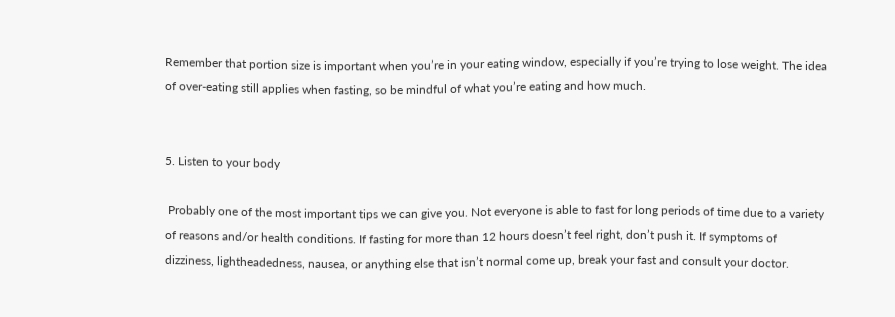Remember that portion size is important when you’re in your eating window, especially if you’re trying to lose weight. The idea of over-eating still applies when fasting, so be mindful of what you’re eating and how much.


5. Listen to your body

 Probably one of the most important tips we can give you. Not everyone is able to fast for long periods of time due to a variety of reasons and/or health conditions. If fasting for more than 12 hours doesn’t feel right, don’t push it. If symptoms of dizziness, lightheadedness, nausea, or anything else that isn’t normal come up, break your fast and consult your doctor.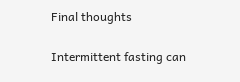Final thoughts

Intermittent fasting can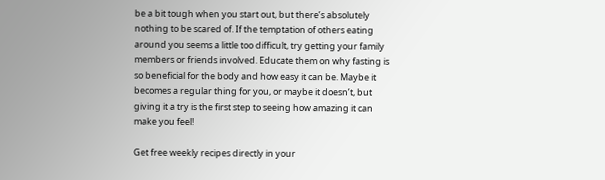be a bit tough when you start out, but there’s absolutely nothing to be scared of. If the temptation of others eating around you seems a little too difficult, try getting your family members or friends involved. Educate them on why fasting is so beneficial for the body and how easy it can be. Maybe it becomes a regular thing for you, or maybe it doesn’t, but giving it a try is the first step to seeing how amazing it can make you feel!

Get free weekly recipes directly in your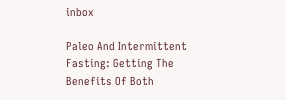inbox

Paleo And Intermittent Fasting: Getting The Benefits Of Both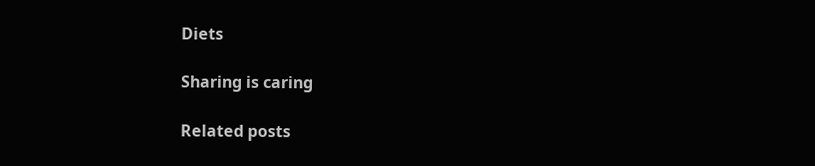Diets

Sharing is caring

Related posts